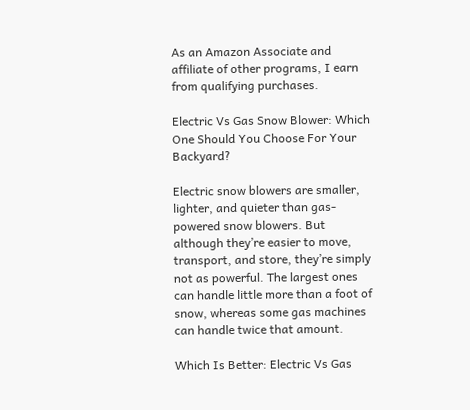As an Amazon Associate and affiliate of other programs, I earn from qualifying purchases.

Electric Vs Gas Snow Blower: Which One Should You Choose For Your Backyard?

Electric snow blowers are smaller, lighter, and quieter than gas-powered snow blowers. But although they’re easier to move, transport, and store, they’re simply not as powerful. The largest ones can handle little more than a foot of snow, whereas some gas machines can handle twice that amount.

Which Is Better: Electric Vs Gas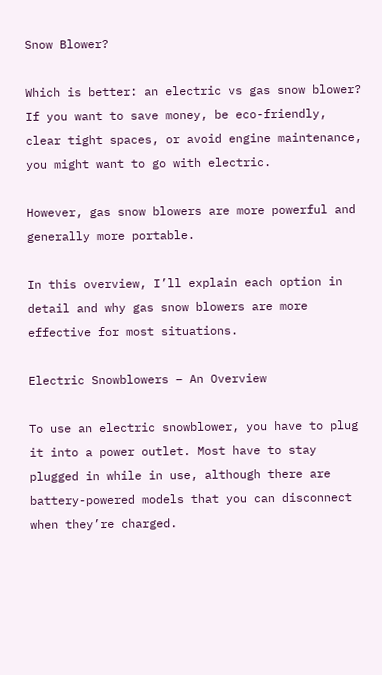Snow Blower?

Which is better: an electric vs gas snow blower? If you want to save money, be eco-friendly, clear tight spaces, or avoid engine maintenance, you might want to go with electric.

However, gas snow blowers are more powerful and generally more portable.

In this overview, I’ll explain each option in detail and why gas snow blowers are more effective for most situations.

Electric Snowblowers – An Overview

To use an electric snowblower, you have to plug it into a power outlet. Most have to stay plugged in while in use, although there are battery-powered models that you can disconnect when they’re charged.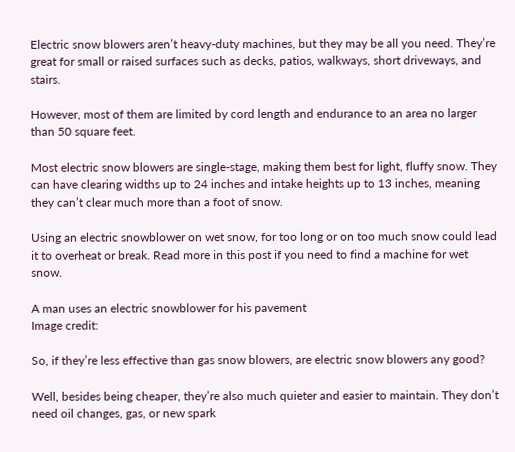Electric snow blowers aren’t heavy-duty machines, but they may be all you need. They’re great for small or raised surfaces such as decks, patios, walkways, short driveways, and stairs.

However, most of them are limited by cord length and endurance to an area no larger than 50 square feet.

Most electric snow blowers are single-stage, making them best for light, fluffy snow. They can have clearing widths up to 24 inches and intake heights up to 13 inches, meaning they can’t clear much more than a foot of snow.

Using an electric snowblower on wet snow, for too long or on too much snow could lead it to overheat or break. Read more in this post if you need to find a machine for wet snow.

A man uses an electric snowblower for his pavement
Image credit:

So, if they’re less effective than gas snow blowers, are electric snow blowers any good?

Well, besides being cheaper, they’re also much quieter and easier to maintain. They don’t need oil changes, gas, or new spark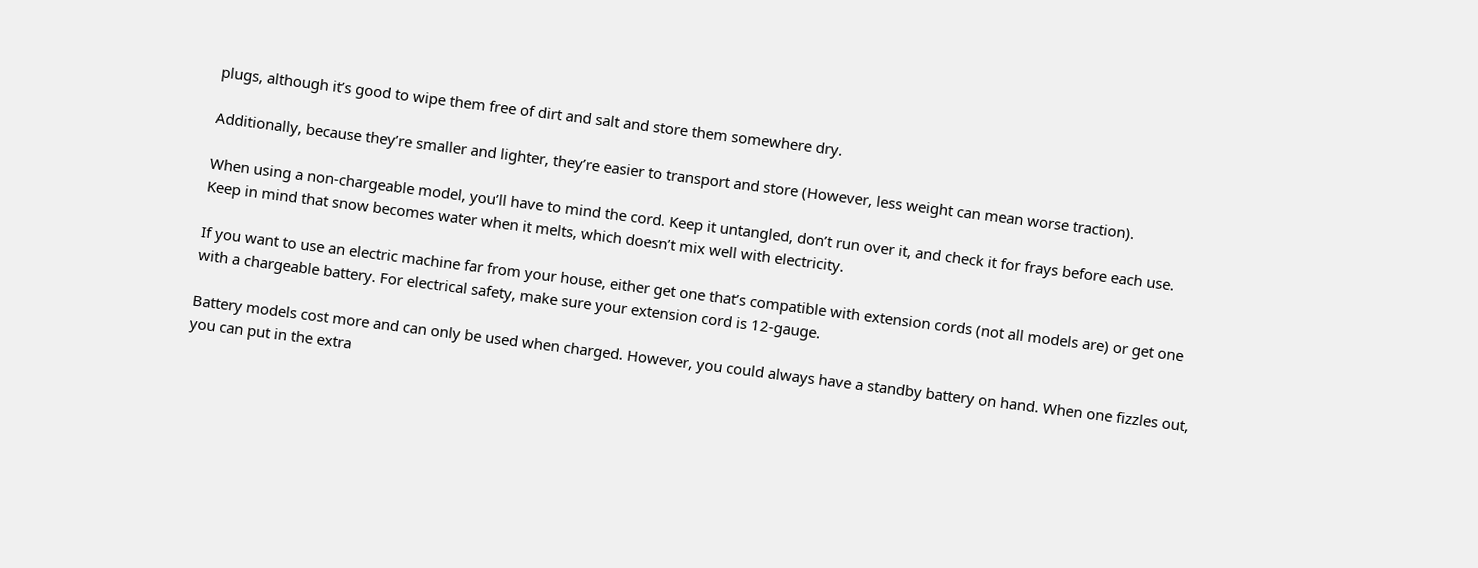plugs, although it’s good to wipe them free of dirt and salt and store them somewhere dry.

Additionally, because they’re smaller and lighter, they’re easier to transport and store (However, less weight can mean worse traction).

When using a non-chargeable model, you’ll have to mind the cord. Keep it untangled, don’t run over it, and check it for frays before each use. Keep in mind that snow becomes water when it melts, which doesn’t mix well with electricity.

If you want to use an electric machine far from your house, either get one that’s compatible with extension cords (not all models are) or get one with a chargeable battery. For electrical safety, make sure your extension cord is 12-gauge.

Battery models cost more and can only be used when charged. However, you could always have a standby battery on hand. When one fizzles out, you can put in the extra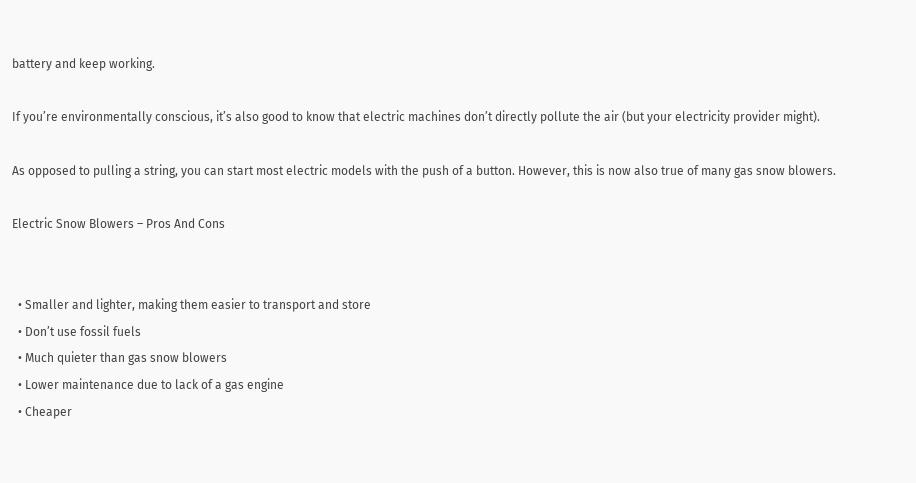battery and keep working.

If you’re environmentally conscious, it’s also good to know that electric machines don’t directly pollute the air (but your electricity provider might).

As opposed to pulling a string, you can start most electric models with the push of a button. However, this is now also true of many gas snow blowers.

Electric Snow Blowers – Pros And Cons


  • Smaller and lighter, making them easier to transport and store
  • Don’t use fossil fuels
  • Much quieter than gas snow blowers
  • Lower maintenance due to lack of a gas engine
  • Cheaper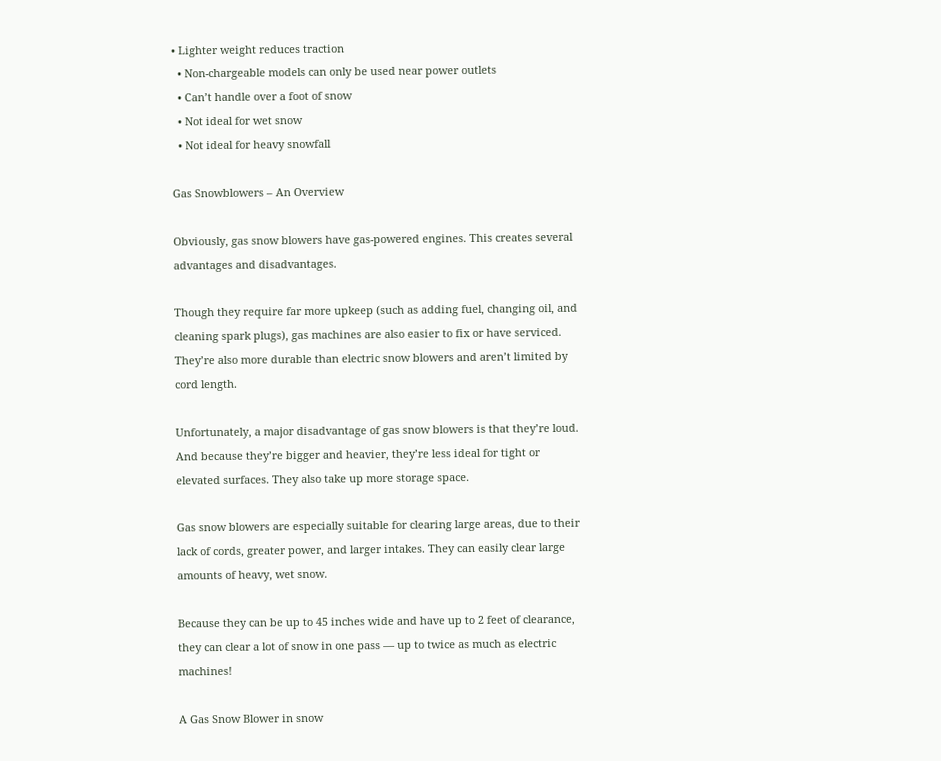• Lighter weight reduces traction
  • Non-chargeable models can only be used near power outlets
  • Can’t handle over a foot of snow
  • Not ideal for wet snow
  • Not ideal for heavy snowfall

Gas Snowblowers – An Overview

Obviously, gas snow blowers have gas-powered engines. This creates several advantages and disadvantages.

Though they require far more upkeep (such as adding fuel, changing oil, and cleaning spark plugs), gas machines are also easier to fix or have serviced. They’re also more durable than electric snow blowers and aren’t limited by cord length.

Unfortunately, a major disadvantage of gas snow blowers is that they’re loud. And because they’re bigger and heavier, they’re less ideal for tight or elevated surfaces. They also take up more storage space.

Gas snow blowers are especially suitable for clearing large areas, due to their lack of cords, greater power, and larger intakes. They can easily clear large amounts of heavy, wet snow.

Because they can be up to 45 inches wide and have up to 2 feet of clearance, they can clear a lot of snow in one pass — up to twice as much as electric machines!

A Gas Snow Blower in snow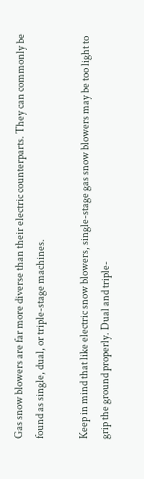Gas snow blowers are far more diverse than their electric counterparts. They can commonly be found as single, dual, or triple-stage machines.

Keep in mind that like electric snow blowers, single-stage gas snow blowers may be too light to grip the ground properly. Dual and triple-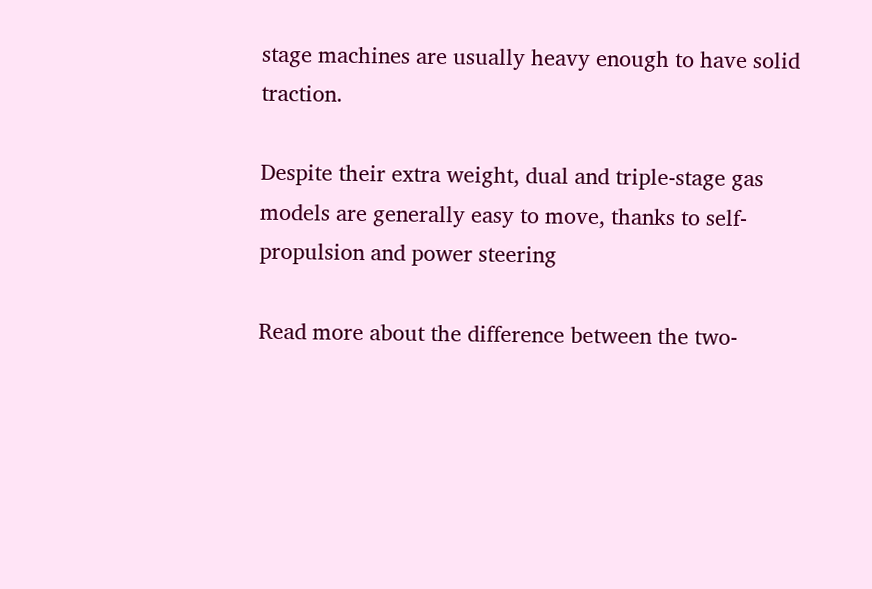stage machines are usually heavy enough to have solid traction.

Despite their extra weight, dual and triple-stage gas models are generally easy to move, thanks to self-propulsion and power steering

Read more about the difference between the two-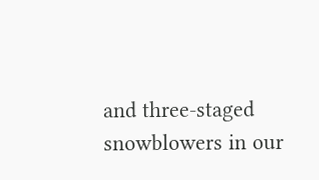and three-staged snowblowers in our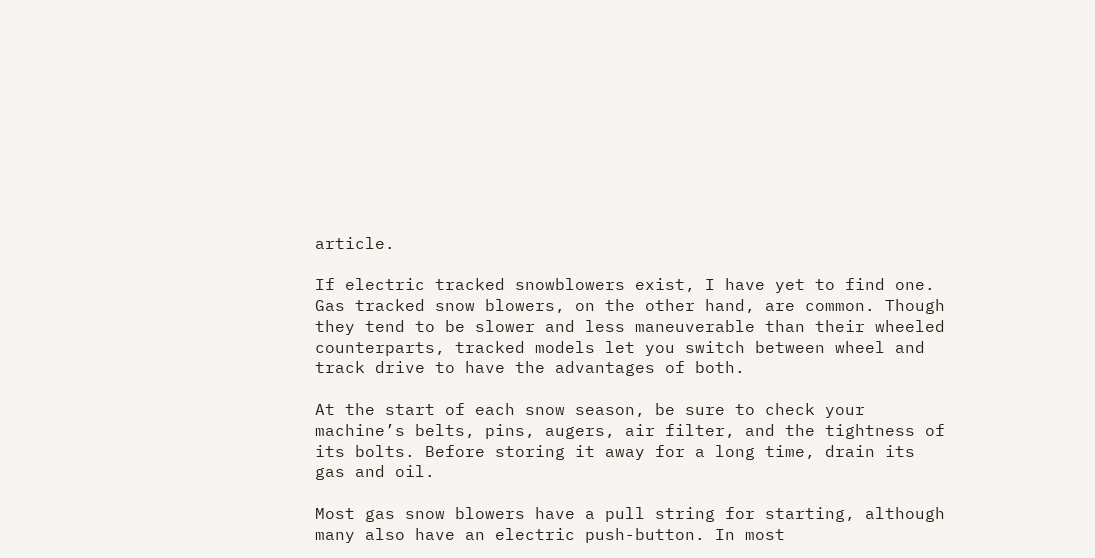article.

If electric tracked snowblowers exist, I have yet to find one. Gas tracked snow blowers, on the other hand, are common. Though they tend to be slower and less maneuverable than their wheeled counterparts, tracked models let you switch between wheel and track drive to have the advantages of both.

At the start of each snow season, be sure to check your machine’s belts, pins, augers, air filter, and the tightness of its bolts. Before storing it away for a long time, drain its gas and oil.

Most gas snow blowers have a pull string for starting, although many also have an electric push-button. In most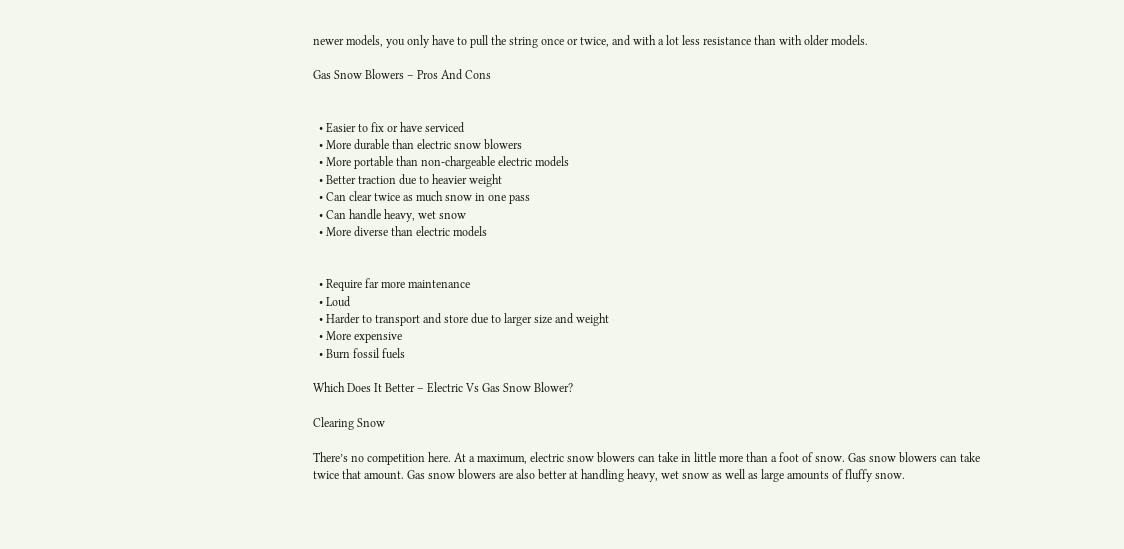newer models, you only have to pull the string once or twice, and with a lot less resistance than with older models.

Gas Snow Blowers – Pros And Cons


  • Easier to fix or have serviced
  • More durable than electric snow blowers
  • More portable than non-chargeable electric models
  • Better traction due to heavier weight
  • Can clear twice as much snow in one pass
  • Can handle heavy, wet snow
  • More diverse than electric models


  • Require far more maintenance
  • Loud
  • Harder to transport and store due to larger size and weight
  • More expensive
  • Burn fossil fuels

Which Does It Better – Electric Vs Gas Snow Blower?

Clearing Snow

There’s no competition here. At a maximum, electric snow blowers can take in little more than a foot of snow. Gas snow blowers can take twice that amount. Gas snow blowers are also better at handling heavy, wet snow as well as large amounts of fluffy snow.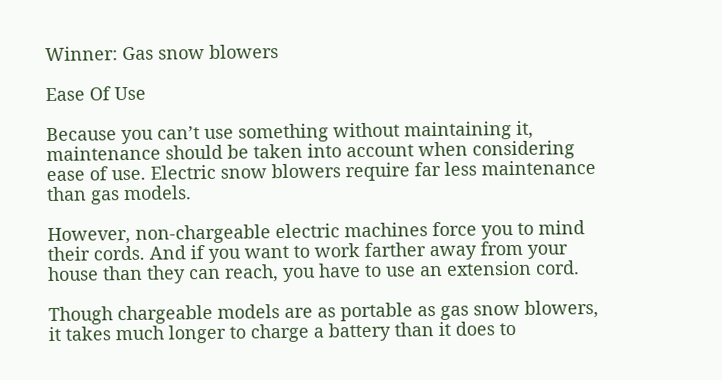Winner: Gas snow blowers

Ease Of Use

Because you can’t use something without maintaining it, maintenance should be taken into account when considering ease of use. Electric snow blowers require far less maintenance than gas models.

However, non-chargeable electric machines force you to mind their cords. And if you want to work farther away from your house than they can reach, you have to use an extension cord.

Though chargeable models are as portable as gas snow blowers, it takes much longer to charge a battery than it does to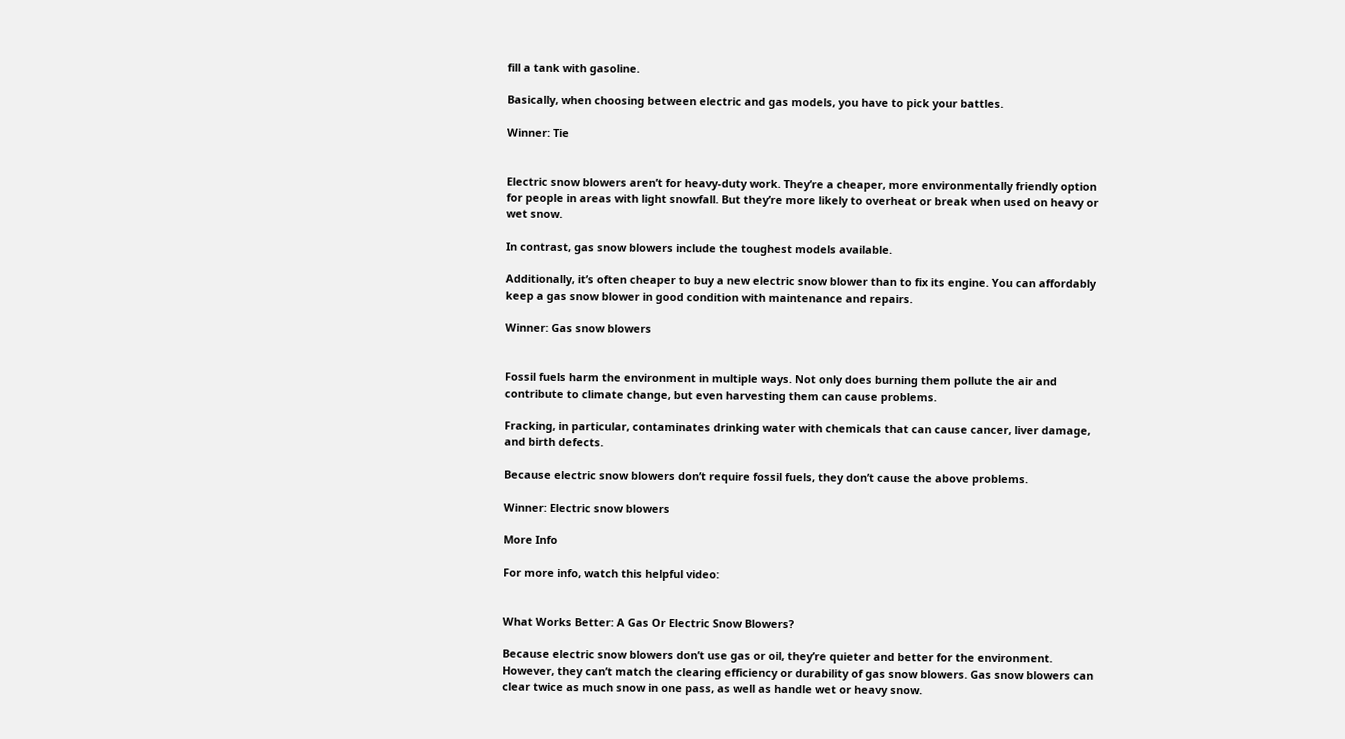fill a tank with gasoline.

Basically, when choosing between electric and gas models, you have to pick your battles.

Winner: Tie


Electric snow blowers aren’t for heavy-duty work. They’re a cheaper, more environmentally friendly option for people in areas with light snowfall. But they’re more likely to overheat or break when used on heavy or wet snow.

In contrast, gas snow blowers include the toughest models available.

Additionally, it’s often cheaper to buy a new electric snow blower than to fix its engine. You can affordably keep a gas snow blower in good condition with maintenance and repairs.

Winner: Gas snow blowers


Fossil fuels harm the environment in multiple ways. Not only does burning them pollute the air and contribute to climate change, but even harvesting them can cause problems.

Fracking, in particular, contaminates drinking water with chemicals that can cause cancer, liver damage, and birth defects.

Because electric snow blowers don’t require fossil fuels, they don’t cause the above problems.

Winner: Electric snow blowers

More Info

For more info, watch this helpful video:


What Works Better: A Gas Or Electric Snow Blowers?

Because electric snow blowers don’t use gas or oil, they’re quieter and better for the environment. However, they can’t match the clearing efficiency or durability of gas snow blowers. Gas snow blowers can clear twice as much snow in one pass, as well as handle wet or heavy snow.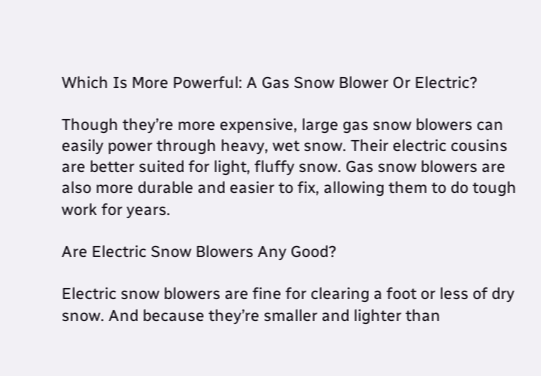Which Is More Powerful: A Gas Snow Blower Or Electric?

Though they’re more expensive, large gas snow blowers can easily power through heavy, wet snow. Their electric cousins are better suited for light, fluffy snow. Gas snow blowers are also more durable and easier to fix, allowing them to do tough work for years.

Are Electric Snow Blowers Any Good?

Electric snow blowers are fine for clearing a foot or less of dry snow. And because they’re smaller and lighter than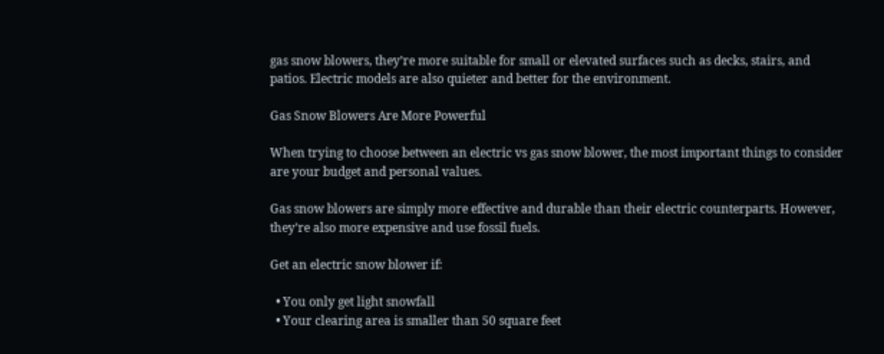gas snow blowers, they’re more suitable for small or elevated surfaces such as decks, stairs, and patios. Electric models are also quieter and better for the environment.

Gas Snow Blowers Are More Powerful

When trying to choose between an electric vs gas snow blower, the most important things to consider are your budget and personal values.

Gas snow blowers are simply more effective and durable than their electric counterparts. However, they’re also more expensive and use fossil fuels.

Get an electric snow blower if:

  • You only get light snowfall
  • Your clearing area is smaller than 50 square feet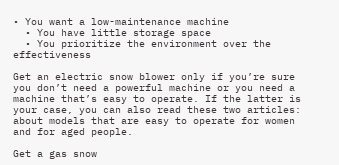• You want a low-maintenance machine
  • You have little storage space
  • You prioritize the environment over the effectiveness

Get an electric snow blower only if you’re sure you don’t need a powerful machine or you need a machine that’s easy to operate. If the latter is your case, you can also read these two articles: about models that are easy to operate for women and for aged people.

Get a gas snow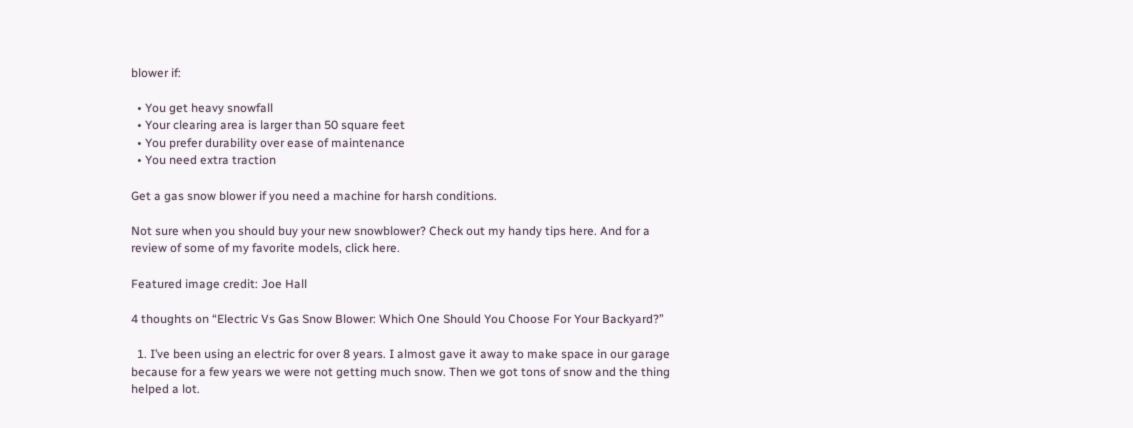blower if:

  • You get heavy snowfall
  • Your clearing area is larger than 50 square feet
  • You prefer durability over ease of maintenance
  • You need extra traction

Get a gas snow blower if you need a machine for harsh conditions.

Not sure when you should buy your new snowblower? Check out my handy tips here. And for a review of some of my favorite models, click here.

Featured image credit: Joe Hall

4 thoughts on “Electric Vs Gas Snow Blower: Which One Should You Choose For Your Backyard?”

  1. I’ve been using an electric for over 8 years. I almost gave it away to make space in our garage because for a few years we were not getting much snow. Then we got tons of snow and the thing helped a lot.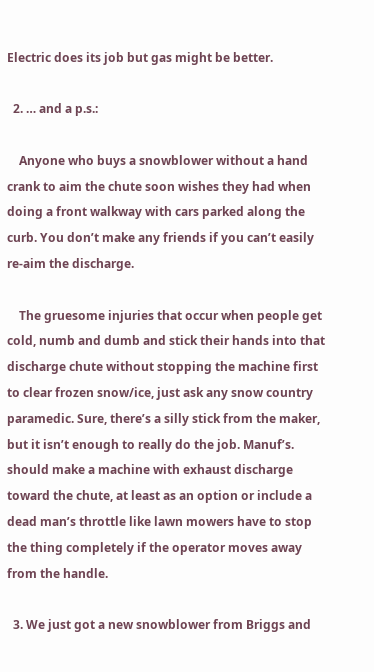Electric does its job but gas might be better.

  2. … and a p.s.:

    Anyone who buys a snowblower without a hand crank to aim the chute soon wishes they had when doing a front walkway with cars parked along the curb. You don’t make any friends if you can’t easily re-aim the discharge.

    The gruesome injuries that occur when people get cold, numb and dumb and stick their hands into that discharge chute without stopping the machine first to clear frozen snow/ice, just ask any snow country paramedic. Sure, there’s a silly stick from the maker, but it isn’t enough to really do the job. Manuf’s. should make a machine with exhaust discharge toward the chute, at least as an option or include a dead man’s throttle like lawn mowers have to stop the thing completely if the operator moves away from the handle.

  3. We just got a new snowblower from Briggs and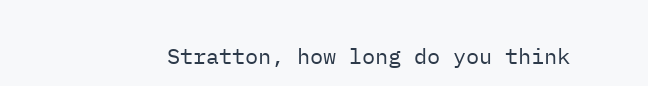Stratton, how long do you think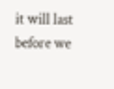it will last before we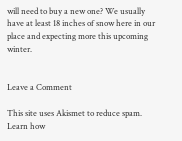will need to buy a new one? We usually have at least 18 inches of snow here in our place and expecting more this upcoming winter.


Leave a Comment

This site uses Akismet to reduce spam. Learn how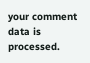your comment data is processed.